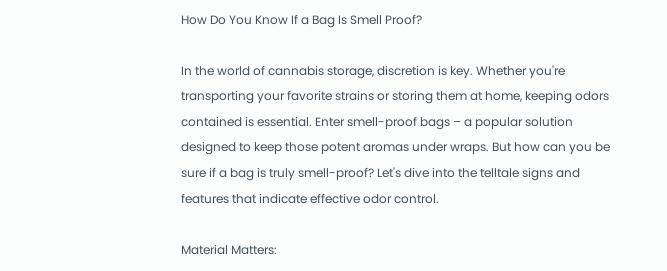How Do You Know If a Bag Is Smell Proof?

In the world of cannabis storage, discretion is key. Whether you're transporting your favorite strains or storing them at home, keeping odors contained is essential. Enter smell-proof bags – a popular solution designed to keep those potent aromas under wraps. But how can you be sure if a bag is truly smell-proof? Let's dive into the telltale signs and features that indicate effective odor control.

Material Matters: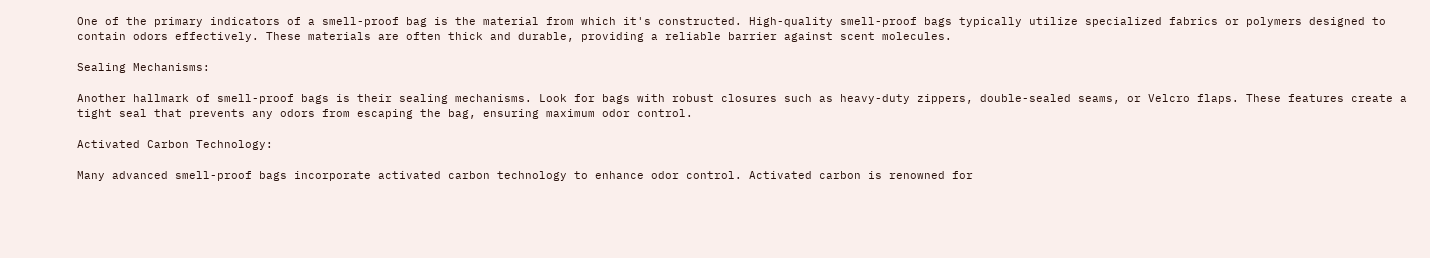One of the primary indicators of a smell-proof bag is the material from which it's constructed. High-quality smell-proof bags typically utilize specialized fabrics or polymers designed to contain odors effectively. These materials are often thick and durable, providing a reliable barrier against scent molecules.

Sealing Mechanisms:

Another hallmark of smell-proof bags is their sealing mechanisms. Look for bags with robust closures such as heavy-duty zippers, double-sealed seams, or Velcro flaps. These features create a tight seal that prevents any odors from escaping the bag, ensuring maximum odor control.

Activated Carbon Technology:

Many advanced smell-proof bags incorporate activated carbon technology to enhance odor control. Activated carbon is renowned for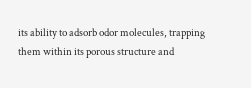its ability to adsorb odor molecules, trapping them within its porous structure and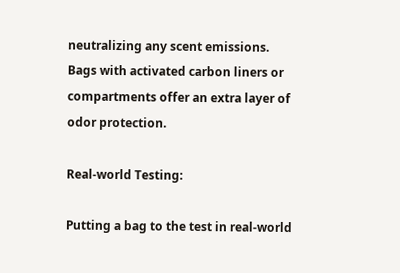neutralizing any scent emissions. Bags with activated carbon liners or compartments offer an extra layer of odor protection.

Real-world Testing:

Putting a bag to the test in real-world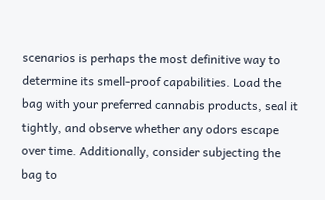scenarios is perhaps the most definitive way to determine its smell-proof capabilities. Load the bag with your preferred cannabis products, seal it tightly, and observe whether any odors escape over time. Additionally, consider subjecting the bag to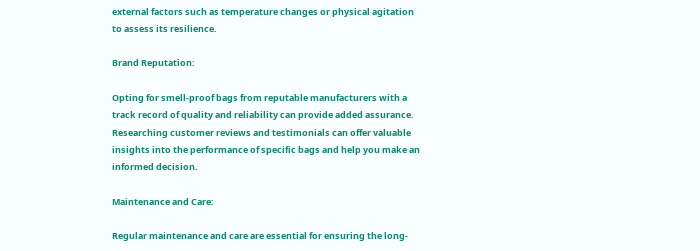external factors such as temperature changes or physical agitation to assess its resilience.

Brand Reputation:

Opting for smell-proof bags from reputable manufacturers with a track record of quality and reliability can provide added assurance. Researching customer reviews and testimonials can offer valuable insights into the performance of specific bags and help you make an informed decision.

Maintenance and Care:

Regular maintenance and care are essential for ensuring the long-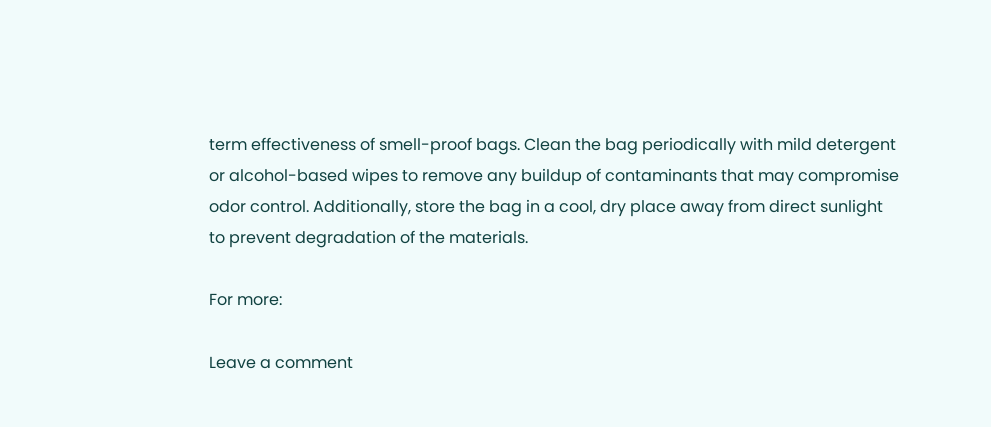term effectiveness of smell-proof bags. Clean the bag periodically with mild detergent or alcohol-based wipes to remove any buildup of contaminants that may compromise odor control. Additionally, store the bag in a cool, dry place away from direct sunlight to prevent degradation of the materials.

For more:

Leave a comment